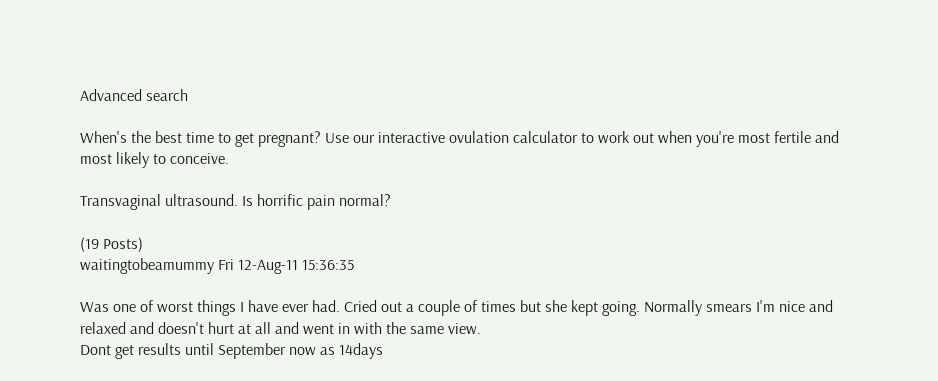Advanced search

When's the best time to get pregnant? Use our interactive ovulation calculator to work out when you're most fertile and most likely to conceive.

Transvaginal ultrasound. Is horrific pain normal?

(19 Posts)
waitingtobeamummy Fri 12-Aug-11 15:36:35

Was one of worst things I have ever had. Cried out a couple of times but she kept going. Normally smears I'm nice and relaxed and doesn't hurt at all and went in with the same view.
Dont get results until September now as 14days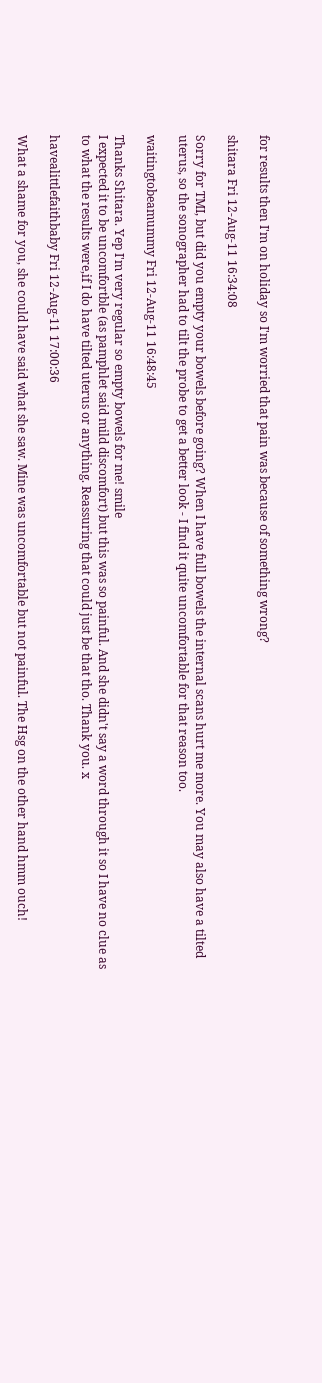for results then I'm on holiday so I'm worried that pain was because of something wrong?

shitara Fri 12-Aug-11 16:34:08

Sorry for TMI, but did you empty your bowels before going? When I have full bowels the internal scans hurt me more. You may also have a tilted uterus, so the sonographer had to tilt the probe to get a better look - I find it quite uncomfortable for that reason too.

waitingtobeamummy Fri 12-Aug-11 16:48:45

Thanks Shitara. Yep I'm very regular so empty bowels for me! smile
I expected it to be uncomfortble (as pamphlet said mild discomfort) but this was so painful. And she didn't say a word through it so I have no clue as to what the results were,if I do have tilted uterus or anything. Reassuring that could just be that tho. Thank you. x

havealittlefaithbaby Fri 12-Aug-11 17:00:36

What a shame for you, she could have said what she saw. Mine was uncomfortable but not painful. The Hsg on the other hand hmm ouch!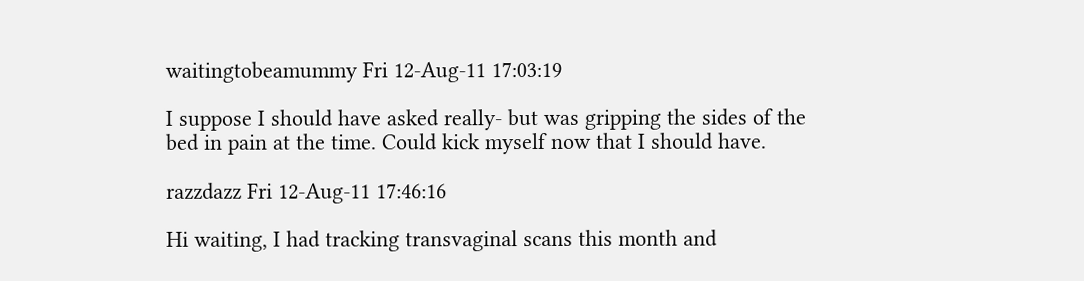waitingtobeamummy Fri 12-Aug-11 17:03:19

I suppose I should have asked really- but was gripping the sides of the bed in pain at the time. Could kick myself now that I should have.

razzdazz Fri 12-Aug-11 17:46:16

Hi waiting, I had tracking transvaginal scans this month and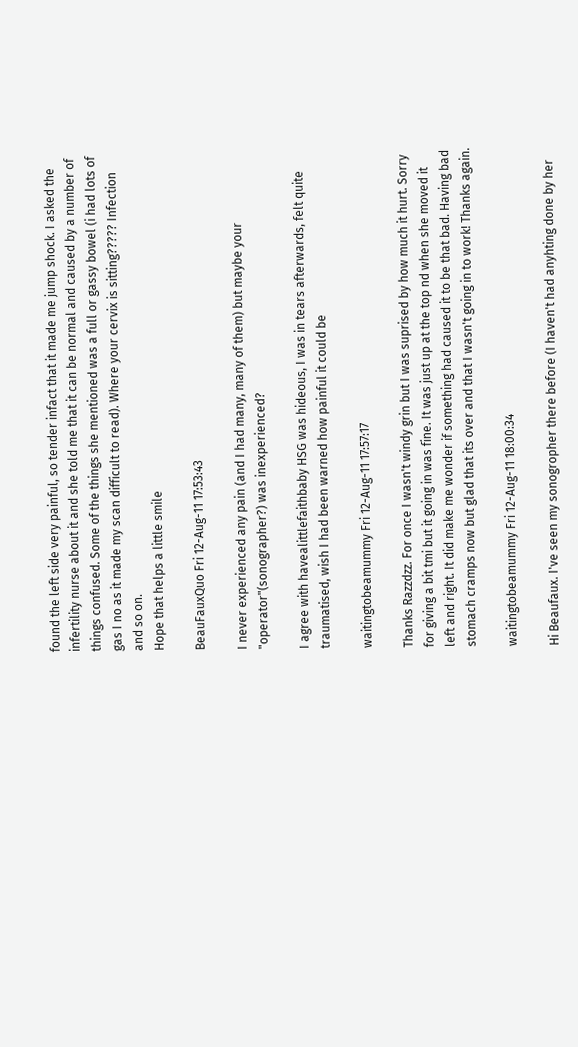found the left side very painful, so tender infact that it made me jump shock. I asked the infertility nurse about it and she told me that it can be normal and caused by a number of things confused. Some of the things she mentioned was a full or gassy bowel (i had lots of gas I no as it made my scan difficult to read). Where your cervix is sitting????? Infection and so on.
Hope that helps a little smile

BeauFauxQuo Fri 12-Aug-11 17:53:43

I never experienced any pain (and I had many, many of them) but maybe your "operator"(sonographer?) was inexperienced?

I agree with havealittlefaithbaby HSG was hideous, I was in tears afterwards, felt quite traumatised, wish I had been warned how painful it could be

waitingtobeamummy Fri 12-Aug-11 17:57:17

Thanks Razzdzz. For once I wasn't windy grin but I was suprised by how much it hurt. Sorry for giving a bit tmi but it going in was fine. It was just up at the top nd when she moved it left and right. It did make me wonder if something had caused it to be that bad. Having bad stomach cramps now but glad that its over and that I wasn't going in to work! Thanks again.

waitingtobeamummy Fri 12-Aug-11 18:00:34

Hi Beaufaux. I've seen my sonogropher there before (I haven't had anyhting done by her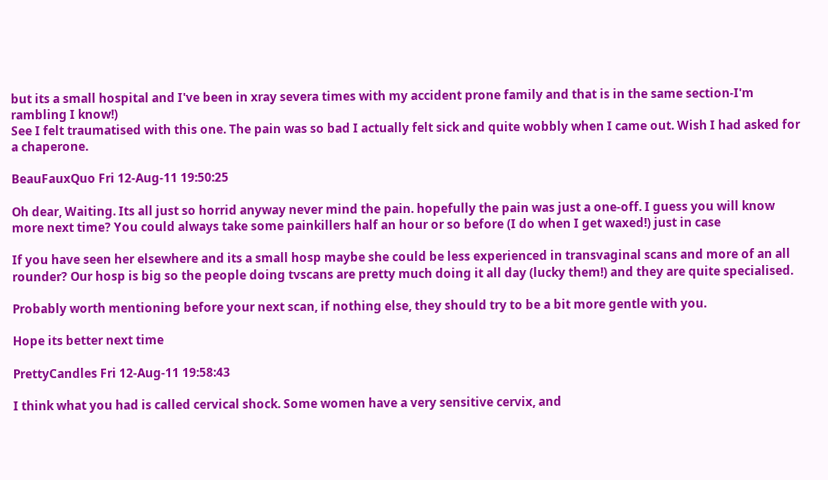but its a small hospital and I've been in xray severa times with my accident prone family and that is in the same section-I'm rambling I know!)
See I felt traumatised with this one. The pain was so bad I actually felt sick and quite wobbly when I came out. Wish I had asked for a chaperone.

BeauFauxQuo Fri 12-Aug-11 19:50:25

Oh dear, Waiting. Its all just so horrid anyway never mind the pain. hopefully the pain was just a one-off. I guess you will know more next time? You could always take some painkillers half an hour or so before (I do when I get waxed!) just in case

If you have seen her elsewhere and its a small hosp maybe she could be less experienced in transvaginal scans and more of an all rounder? Our hosp is big so the people doing tvscans are pretty much doing it all day (lucky them!) and they are quite specialised.

Probably worth mentioning before your next scan, if nothing else, they should try to be a bit more gentle with you.

Hope its better next time

PrettyCandles Fri 12-Aug-11 19:58:43

I think what you had is called cervical shock. Some women have a very sensitive cervix, and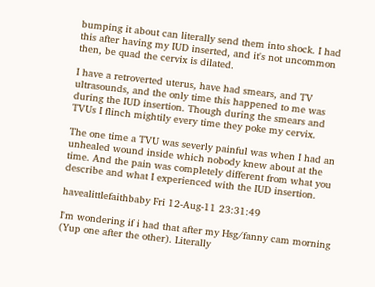bumping it about can literally send them into shock. I had this after having my IUD inserted, and it's not uncommon then, be quad the cervix is dilated.

I have a retroverted uterus, have had smears, and TV ultrasounds, and the only time this happened to me was during the IUD insertion. Though during the smears and TVUs I flinch mightily every time they poke my cervix.

The one time a TVU was severly painful was when I had an unhealed wound inside which nobody knew about at the time. And the pain was completely different from what you describe and what I experienced with the IUD insertion.

havealittlefaithbaby Fri 12-Aug-11 23:31:49

I'm wondering if i had that after my Hsg/fanny cam morning (Yup one after the other). Literally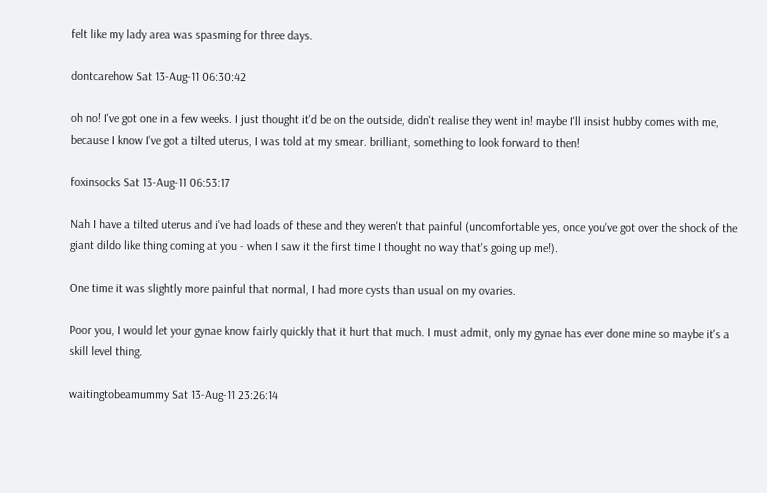felt like my lady area was spasming for three days.

dontcarehow Sat 13-Aug-11 06:30:42

oh no! I've got one in a few weeks. I just thought it'd be on the outside, didn't realise they went in! maybe I'll insist hubby comes with me, because I know I've got a tilted uterus, I was told at my smear. brilliant, something to look forward to then!

foxinsocks Sat 13-Aug-11 06:53:17

Nah I have a tilted uterus and i've had loads of these and they weren't that painful (uncomfortable yes, once you've got over the shock of the giant dildo like thing coming at you - when I saw it the first time I thought no way that's going up me!).

One time it was slightly more painful that normal, I had more cysts than usual on my ovaries.

Poor you, I would let your gynae know fairly quickly that it hurt that much. I must admit, only my gynae has ever done mine so maybe it's a skill level thing.

waitingtobeamummy Sat 13-Aug-11 23:26:14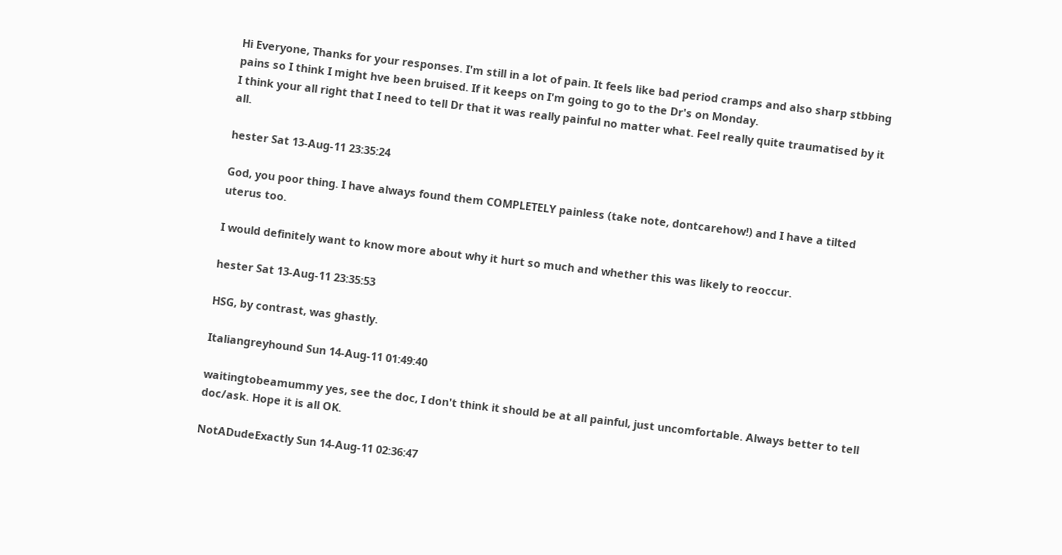Hi Everyone, Thanks for your responses. I'm still in a lot of pain. It feels like bad period cramps and also sharp stbbing pains so I think I might hve been bruised. If it keeps on I'm going to go to the Dr's on Monday.
I think your all right that I need to tell Dr that it was really painful no matter what. Feel really quite traumatised by it all.

hester Sat 13-Aug-11 23:35:24

God, you poor thing. I have always found them COMPLETELY painless (take note, dontcarehow!) and I have a tilted uterus too.

I would definitely want to know more about why it hurt so much and whether this was likely to reoccur.

hester Sat 13-Aug-11 23:35:53

HSG, by contrast, was ghastly.

Italiangreyhound Sun 14-Aug-11 01:49:40

waitingtobeamummy yes, see the doc, I don't think it should be at all painful, just uncomfortable. Always better to tell doc/ask. Hope it is all OK.

NotADudeExactly Sun 14-Aug-11 02:36:47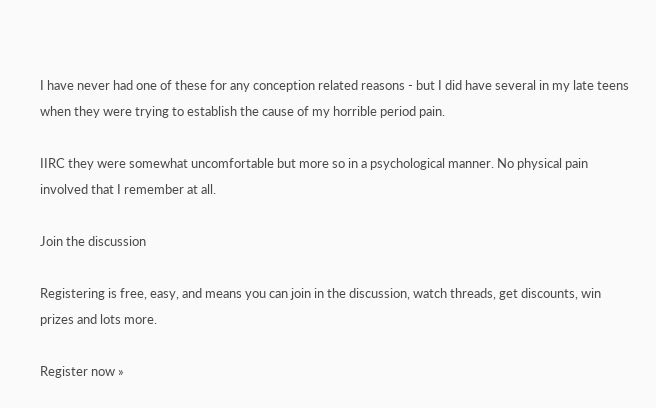I have never had one of these for any conception related reasons - but I did have several in my late teens when they were trying to establish the cause of my horrible period pain.

IIRC they were somewhat uncomfortable but more so in a psychological manner. No physical pain involved that I remember at all.

Join the discussion

Registering is free, easy, and means you can join in the discussion, watch threads, get discounts, win prizes and lots more.

Register now »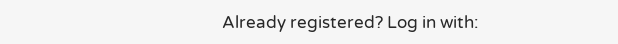Already registered? Log in with: